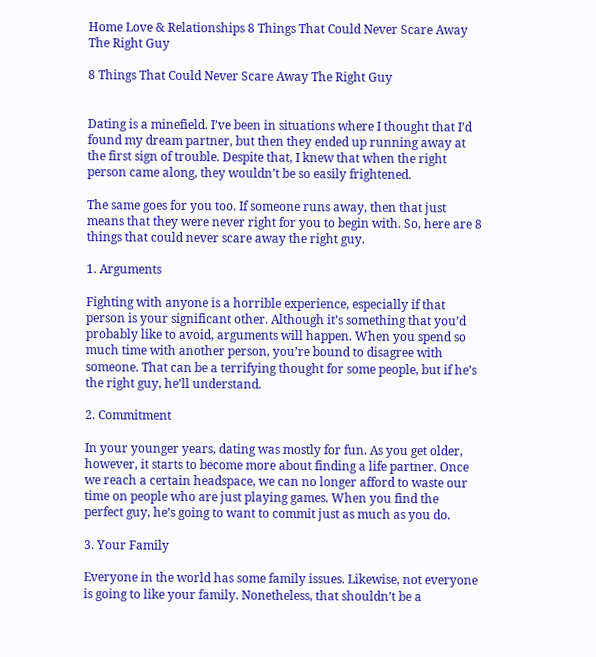Home Love & Relationships 8 Things That Could Never Scare Away The Right Guy

8 Things That Could Never Scare Away The Right Guy


Dating is a minefield. I’ve been in situations where I thought that I’d found my dream partner, but then they ended up running away at the first sign of trouble. Despite that, I knew that when the right person came along, they wouldn’t be so easily frightened.

The same goes for you too. If someone runs away, then that just means that they were never right for you to begin with. So, here are 8 things that could never scare away the right guy.

1. Arguments

Fighting with anyone is a horrible experience, especially if that person is your significant other. Although it’s something that you’d probably like to avoid, arguments will happen. When you spend so much time with another person, you’re bound to disagree with someone. That can be a terrifying thought for some people, but if he’s the right guy, he’ll understand.

2. Commitment

In your younger years, dating was mostly for fun. As you get older, however, it starts to become more about finding a life partner. Once we reach a certain headspace, we can no longer afford to waste our time on people who are just playing games. When you find the perfect guy, he’s going to want to commit just as much as you do.

3. Your Family

Everyone in the world has some family issues. Likewise, not everyone is going to like your family. Nonetheless, that shouldn’t be a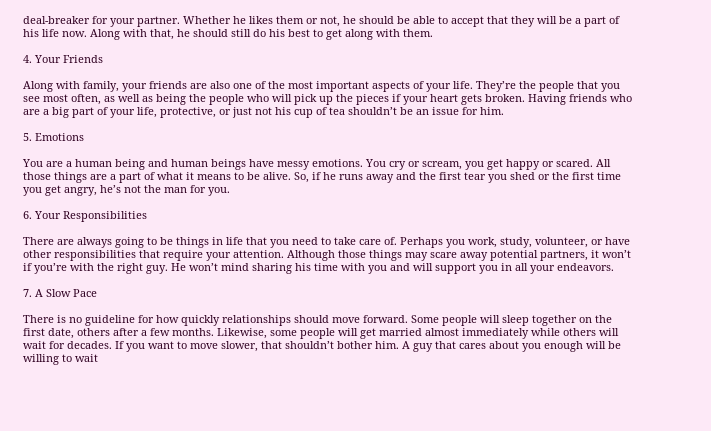deal-breaker for your partner. Whether he likes them or not, he should be able to accept that they will be a part of his life now. Along with that, he should still do his best to get along with them.

4. Your Friends

Along with family, your friends are also one of the most important aspects of your life. They’re the people that you see most often, as well as being the people who will pick up the pieces if your heart gets broken. Having friends who are a big part of your life, protective, or just not his cup of tea shouldn’t be an issue for him.

5. Emotions

You are a human being and human beings have messy emotions. You cry or scream, you get happy or scared. All those things are a part of what it means to be alive. So, if he runs away and the first tear you shed or the first time you get angry, he’s not the man for you.

6. Your Responsibilities

There are always going to be things in life that you need to take care of. Perhaps you work, study, volunteer, or have other responsibilities that require your attention. Although those things may scare away potential partners, it won’t if you’re with the right guy. He won’t mind sharing his time with you and will support you in all your endeavors.

7. A Slow Pace

There is no guideline for how quickly relationships should move forward. Some people will sleep together on the first date, others after a few months. Likewise, some people will get married almost immediately while others will wait for decades. If you want to move slower, that shouldn’t bother him. A guy that cares about you enough will be willing to wait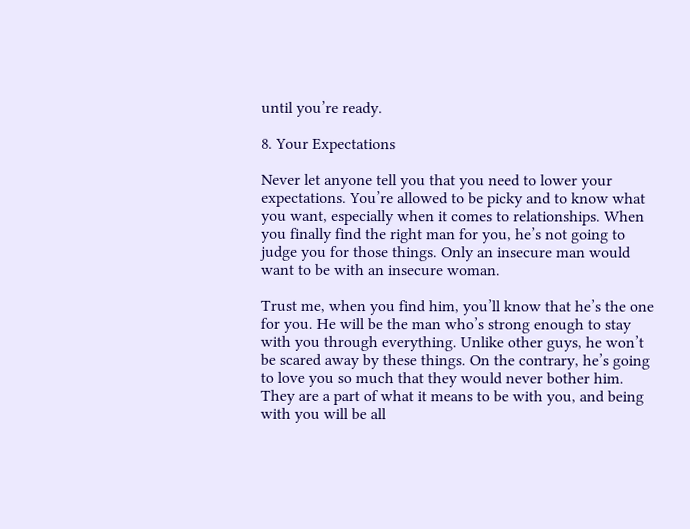until you’re ready.

8. Your Expectations

Never let anyone tell you that you need to lower your expectations. You’re allowed to be picky and to know what you want, especially when it comes to relationships. When you finally find the right man for you, he’s not going to judge you for those things. Only an insecure man would want to be with an insecure woman.

Trust me, when you find him, you’ll know that he’s the one for you. He will be the man who’s strong enough to stay with you through everything. Unlike other guys, he won’t be scared away by these things. On the contrary, he’s going to love you so much that they would never bother him. They are a part of what it means to be with you, and being with you will be all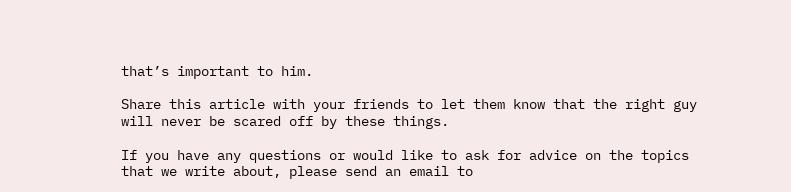that’s important to him.

Share this article with your friends to let them know that the right guy will never be scared off by these things.

If you have any questions or would like to ask for advice on the topics that we write about, please send an email to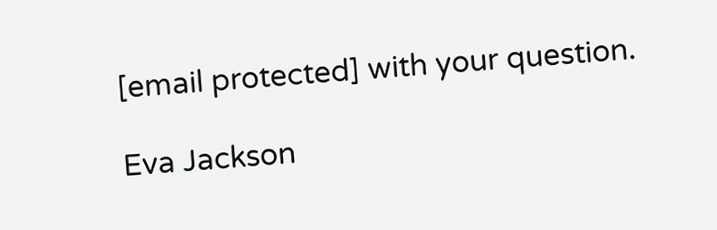[email protected] with your question.

Eva Jackson